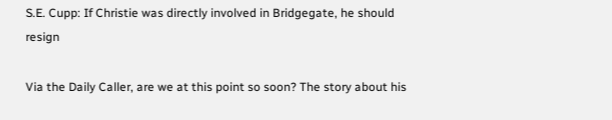S.E. Cupp: If Christie was directly involved in Bridgegate, he should resign

Via the Daily Caller, are we at this point so soon? The story about his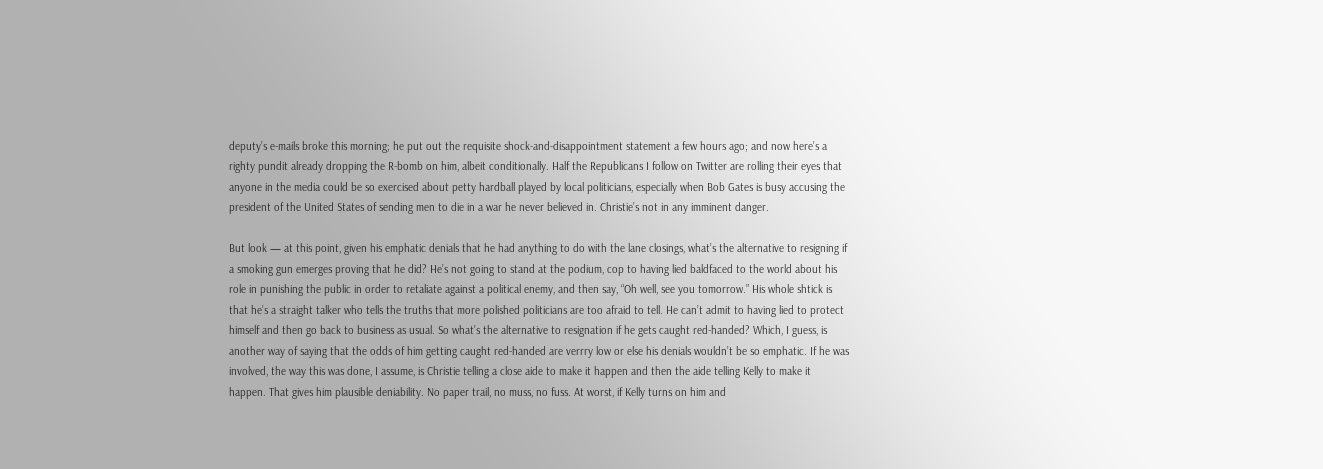deputy’s e-mails broke this morning; he put out the requisite shock-and-disappointment statement a few hours ago; and now here’s a righty pundit already dropping the R-bomb on him, albeit conditionally. Half the Republicans I follow on Twitter are rolling their eyes that anyone in the media could be so exercised about petty hardball played by local politicians, especially when Bob Gates is busy accusing the president of the United States of sending men to die in a war he never believed in. Christie’s not in any imminent danger.

But look — at this point, given his emphatic denials that he had anything to do with the lane closings, what’s the alternative to resigning if a smoking gun emerges proving that he did? He’s not going to stand at the podium, cop to having lied baldfaced to the world about his role in punishing the public in order to retaliate against a political enemy, and then say, “Oh well, see you tomorrow.” His whole shtick is that he’s a straight talker who tells the truths that more polished politicians are too afraid to tell. He can’t admit to having lied to protect himself and then go back to business as usual. So what’s the alternative to resignation if he gets caught red-handed? Which, I guess, is another way of saying that the odds of him getting caught red-handed are verrry low or else his denials wouldn’t be so emphatic. If he was involved, the way this was done, I assume, is Christie telling a close aide to make it happen and then the aide telling Kelly to make it happen. That gives him plausible deniability. No paper trail, no muss, no fuss. At worst, if Kelly turns on him and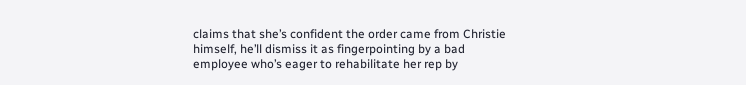claims that she’s confident the order came from Christie himself, he’ll dismiss it as fingerpointing by a bad employee who’s eager to rehabilitate her rep by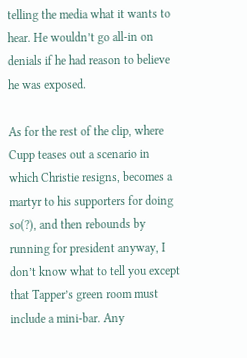telling the media what it wants to hear. He wouldn’t go all-in on denials if he had reason to believe he was exposed.

As for the rest of the clip, where Cupp teases out a scenario in which Christie resigns, becomes a martyr to his supporters for doing so(?), and then rebounds by running for president anyway, I don’t know what to tell you except that Tapper’s green room must include a mini-bar. Any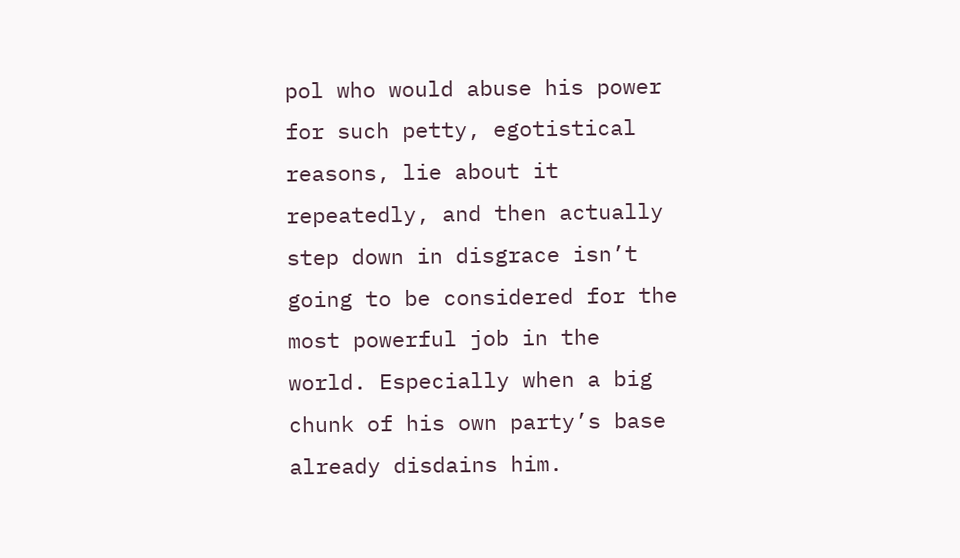pol who would abuse his power for such petty, egotistical reasons, lie about it repeatedly, and then actually step down in disgrace isn’t going to be considered for the most powerful job in the world. Especially when a big chunk of his own party’s base already disdains him.